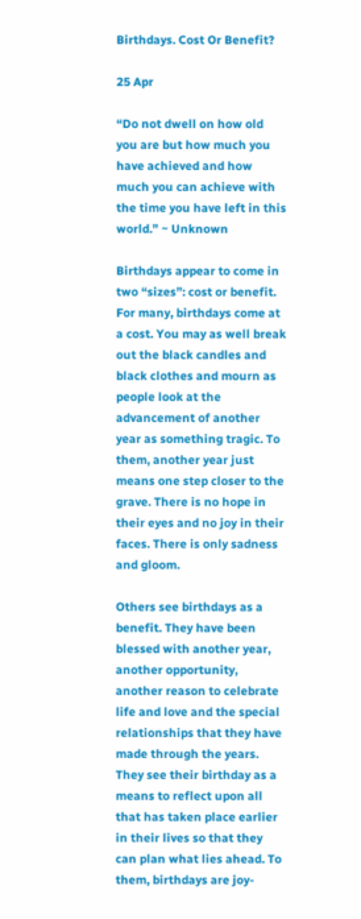Birthdays. Cost Or Benefit?

25 Apr

“Do not dwell on how old you are but how much you have achieved and how much you can achieve with the time you have left in this world.” ~ Unknown

Birthdays appear to come in two “sizes”: cost or benefit. For many, birthdays come at a cost. You may as well break out the black candles and black clothes and mourn as people look at the advancement of another year as something tragic. To them, another year just means one step closer to the grave. There is no hope in their eyes and no joy in their faces. There is only sadness and gloom.

Others see birthdays as a benefit. They have been blessed with another year, another opportunity, another reason to celebrate life and love and the special relationships that they have made through the years. They see their birthday as a means to reflect upon all that has taken place earlier in their lives so that they can plan what lies ahead. To them, birthdays are joy-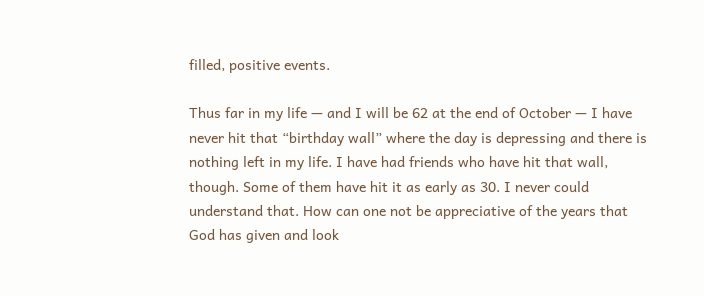filled, positive events.

Thus far in my life — and I will be 62 at the end of October — I have never hit that “birthday wall” where the day is depressing and there is nothing left in my life. I have had friends who have hit that wall, though. Some of them have hit it as early as 30. I never could understand that. How can one not be appreciative of the years that God has given and look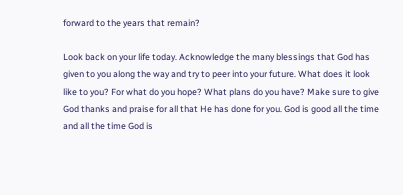forward to the years that remain?

Look back on your life today. Acknowledge the many blessings that God has given to you along the way and try to peer into your future. What does it look like to you? For what do you hope? What plans do you have? Make sure to give God thanks and praise for all that He has done for you. God is good all the time and all the time God is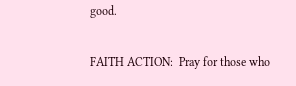good.

FAITH ACTION:  Pray for those who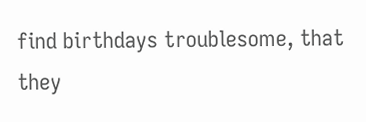find birthdays troublesome, that they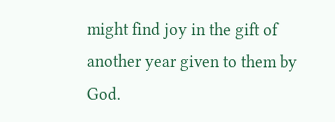might find joy in the gift of another year given to them by God.